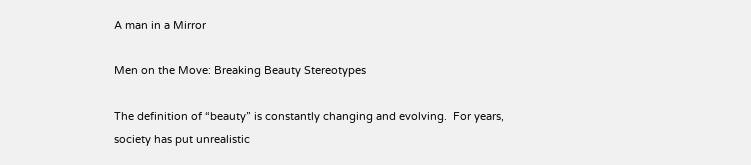A man in a Mirror

Men on the Move: Breaking Beauty Stereotypes

The definition of “beauty” is constantly changing and evolving.  For years, society has put unrealistic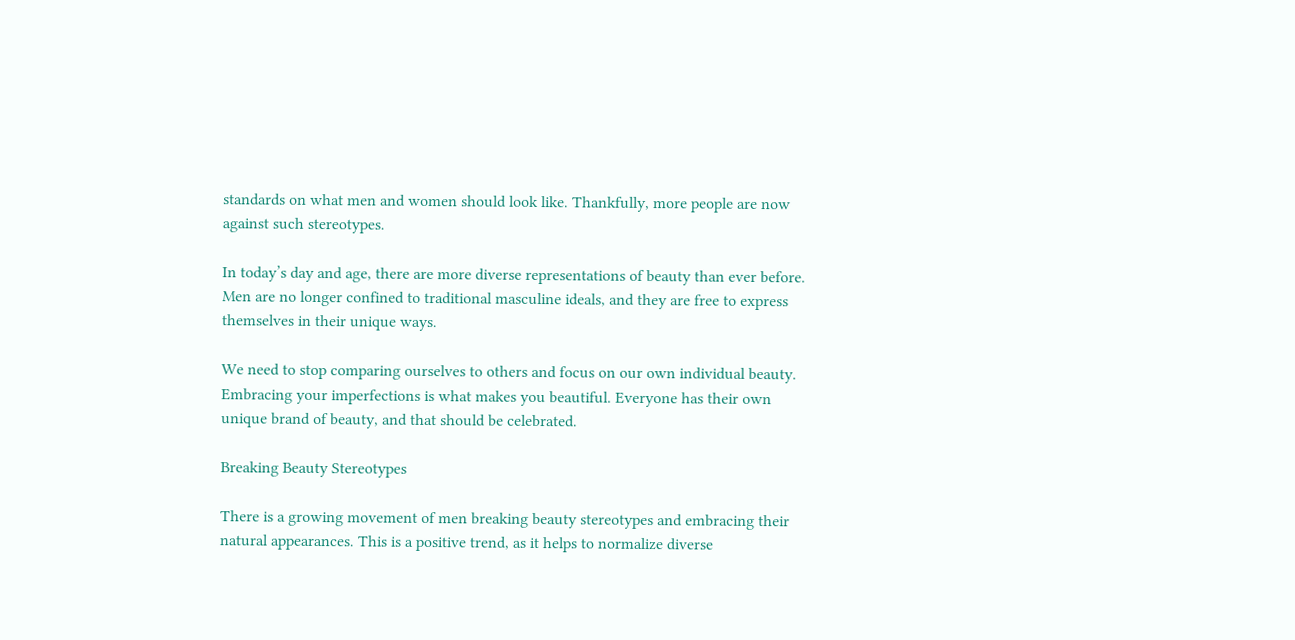standards on what men and women should look like. Thankfully, more people are now against such stereotypes.

In today’s day and age, there are more diverse representations of beauty than ever before. Men are no longer confined to traditional masculine ideals, and they are free to express themselves in their unique ways.

We need to stop comparing ourselves to others and focus on our own individual beauty. Embracing your imperfections is what makes you beautiful. Everyone has their own unique brand of beauty, and that should be celebrated.

Breaking Beauty Stereotypes

There is a growing movement of men breaking beauty stereotypes and embracing their natural appearances. This is a positive trend, as it helps to normalize diverse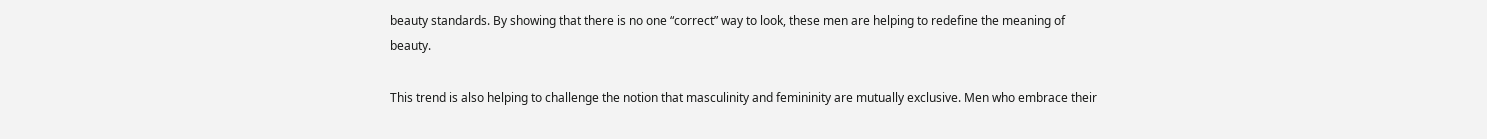beauty standards. By showing that there is no one “correct” way to look, these men are helping to redefine the meaning of beauty.

This trend is also helping to challenge the notion that masculinity and femininity are mutually exclusive. Men who embrace their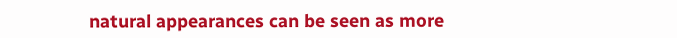natural appearances can be seen as more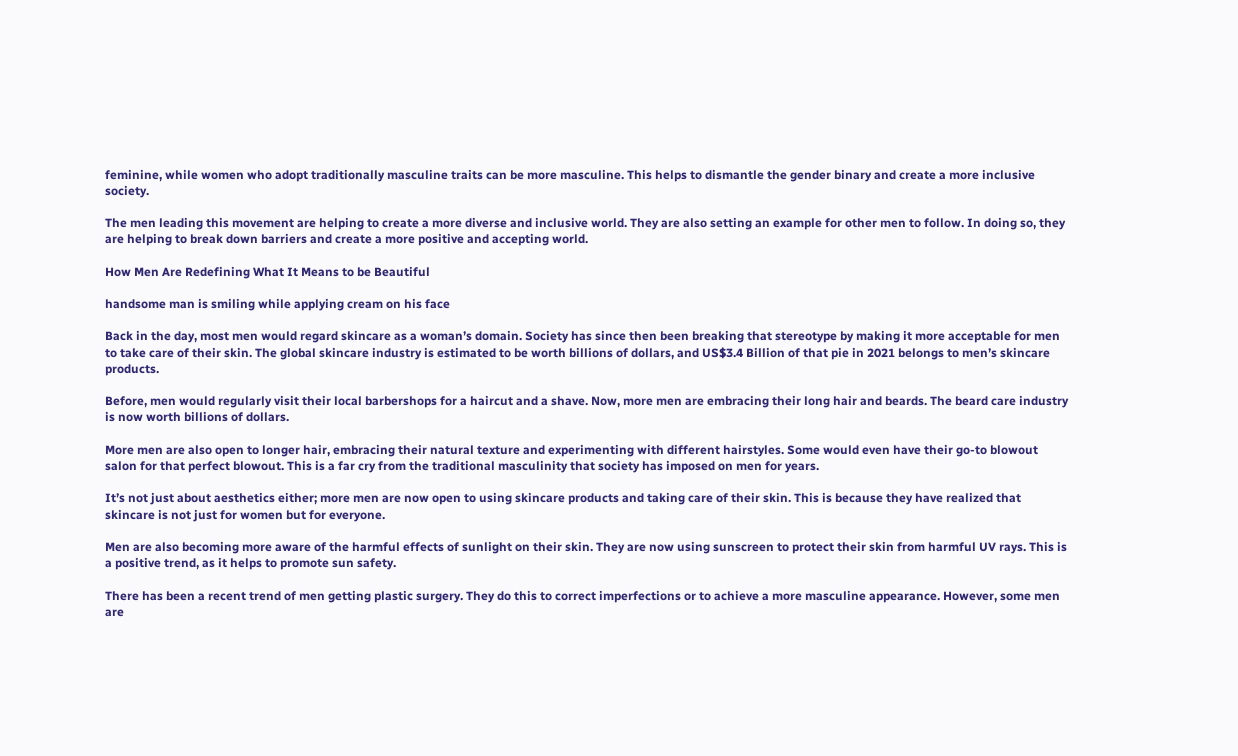feminine, while women who adopt traditionally masculine traits can be more masculine. This helps to dismantle the gender binary and create a more inclusive society.

The men leading this movement are helping to create a more diverse and inclusive world. They are also setting an example for other men to follow. In doing so, they are helping to break down barriers and create a more positive and accepting world.

How Men Are Redefining What It Means to be Beautiful

handsome man is smiling while applying cream on his face

Back in the day, most men would regard skincare as a woman’s domain. Society has since then been breaking that stereotype by making it more acceptable for men to take care of their skin. The global skincare industry is estimated to be worth billions of dollars, and US$3.4 Billion of that pie in 2021 belongs to men’s skincare products.

Before, men would regularly visit their local barbershops for a haircut and a shave. Now, more men are embracing their long hair and beards. The beard care industry is now worth billions of dollars.

More men are also open to longer hair, embracing their natural texture and experimenting with different hairstyles. Some would even have their go-to blowout salon for that perfect blowout. This is a far cry from the traditional masculinity that society has imposed on men for years.

It’s not just about aesthetics either; more men are now open to using skincare products and taking care of their skin. This is because they have realized that skincare is not just for women but for everyone.

Men are also becoming more aware of the harmful effects of sunlight on their skin. They are now using sunscreen to protect their skin from harmful UV rays. This is a positive trend, as it helps to promote sun safety.

There has been a recent trend of men getting plastic surgery. They do this to correct imperfections or to achieve a more masculine appearance. However, some men are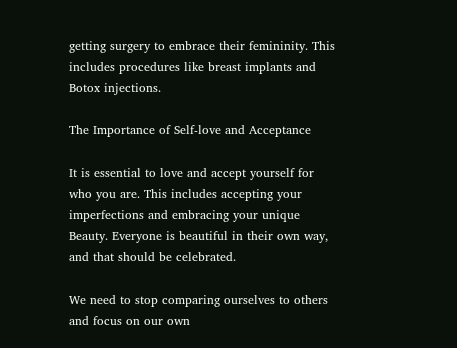getting surgery to embrace their femininity. This includes procedures like breast implants and Botox injections.

The Importance of Self-love and Acceptance

It is essential to love and accept yourself for who you are. This includes accepting your imperfections and embracing your unique Beauty. Everyone is beautiful in their own way, and that should be celebrated.

We need to stop comparing ourselves to others and focus on our own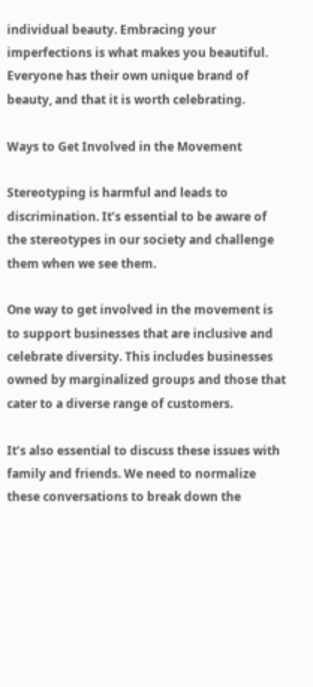individual beauty. Embracing your imperfections is what makes you beautiful. Everyone has their own unique brand of beauty, and that it is worth celebrating.

Ways to Get Involved in the Movement

Stereotyping is harmful and leads to discrimination. It’s essential to be aware of the stereotypes in our society and challenge them when we see them.

One way to get involved in the movement is to support businesses that are inclusive and celebrate diversity. This includes businesses owned by marginalized groups and those that cater to a diverse range of customers.

It’s also essential to discuss these issues with family and friends. We need to normalize these conversations to break down the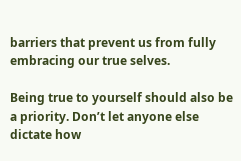barriers that prevent us from fully embracing our true selves.

Being true to yourself should also be a priority. Don’t let anyone else dictate how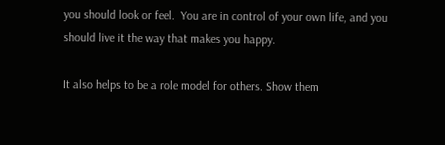you should look or feel.  You are in control of your own life, and you should live it the way that makes you happy.

It also helps to be a role model for others. Show them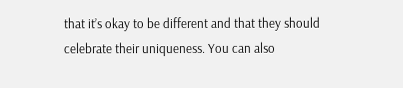that it’s okay to be different and that they should celebrate their uniqueness. You can also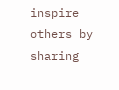inspire others by sharing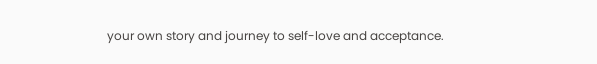your own story and journey to self-love and acceptance.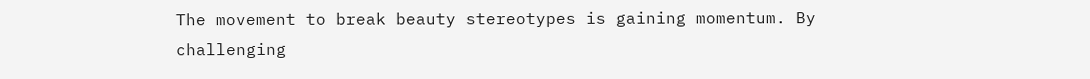The movement to break beauty stereotypes is gaining momentum. By challenging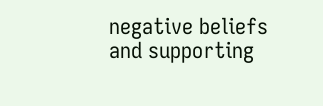negative beliefs and supporting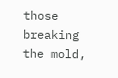those breaking the mold,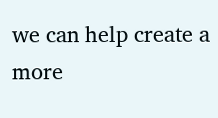we can help create a more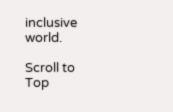inclusive world.

Scroll to Top